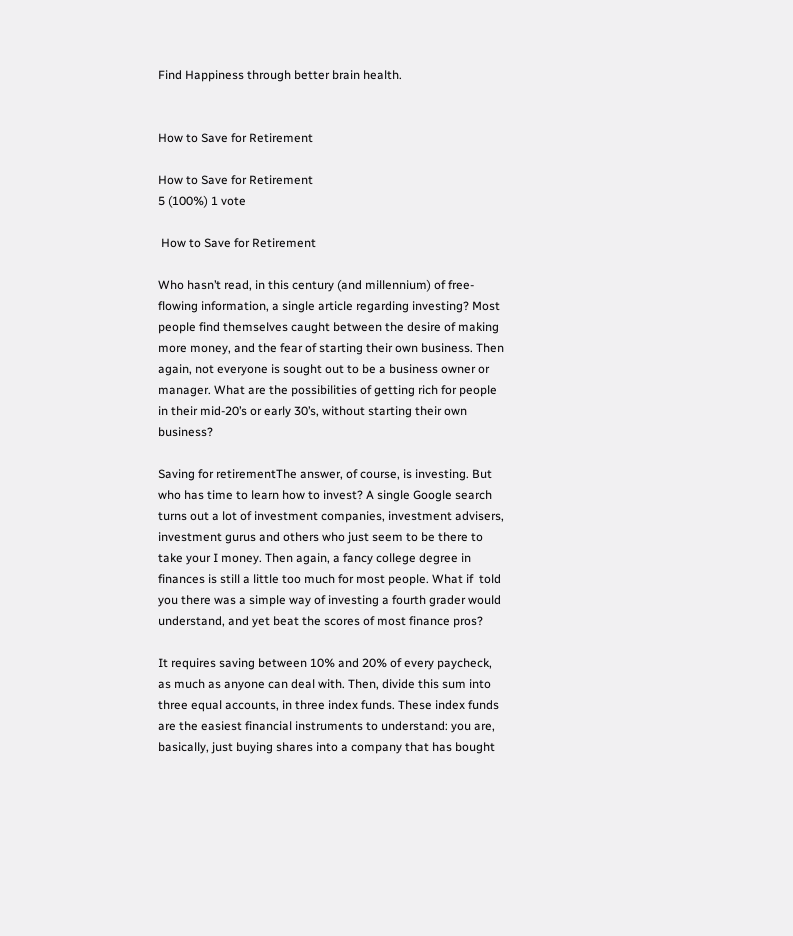Find Happiness through better brain health.


How to Save for Retirement

How to Save for Retirement
5 (100%) 1 vote

 How to Save for Retirement

Who hasn’t read, in this century (and millennium) of free-flowing information, a single article regarding investing? Most people find themselves caught between the desire of making more money, and the fear of starting their own business. Then again, not everyone is sought out to be a business owner or manager. What are the possibilities of getting rich for people in their mid-20’s or early 30’s, without starting their own business?

Saving for retirementThe answer, of course, is investing. But who has time to learn how to invest? A single Google search turns out a lot of investment companies, investment advisers, investment gurus and others who just seem to be there to take your I money. Then again, a fancy college degree in finances is still a little too much for most people. What if  told you there was a simple way of investing a fourth grader would understand, and yet beat the scores of most finance pros?

It requires saving between 10% and 20% of every paycheck, as much as anyone can deal with. Then, divide this sum into three equal accounts, in three index funds. These index funds are the easiest financial instruments to understand: you are, basically, just buying shares into a company that has bought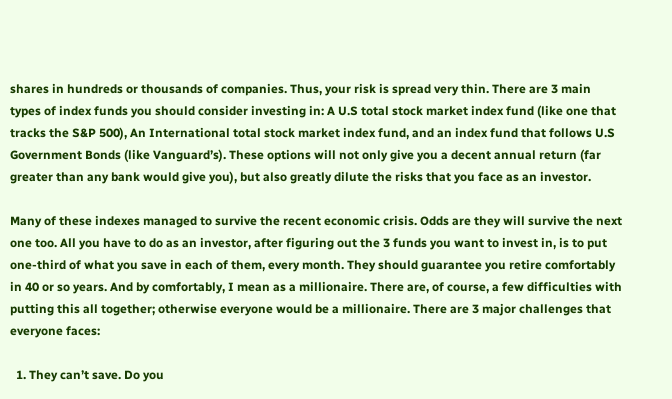shares in hundreds or thousands of companies. Thus, your risk is spread very thin. There are 3 main types of index funds you should consider investing in: A U.S total stock market index fund (like one that tracks the S&P 500), An International total stock market index fund, and an index fund that follows U.S Government Bonds (like Vanguard’s). These options will not only give you a decent annual return (far greater than any bank would give you), but also greatly dilute the risks that you face as an investor.

Many of these indexes managed to survive the recent economic crisis. Odds are they will survive the next one too. All you have to do as an investor, after figuring out the 3 funds you want to invest in, is to put one-third of what you save in each of them, every month. They should guarantee you retire comfortably in 40 or so years. And by comfortably, I mean as a millionaire. There are, of course, a few difficulties with putting this all together; otherwise everyone would be a millionaire. There are 3 major challenges that everyone faces:

  1. They can’t save. Do you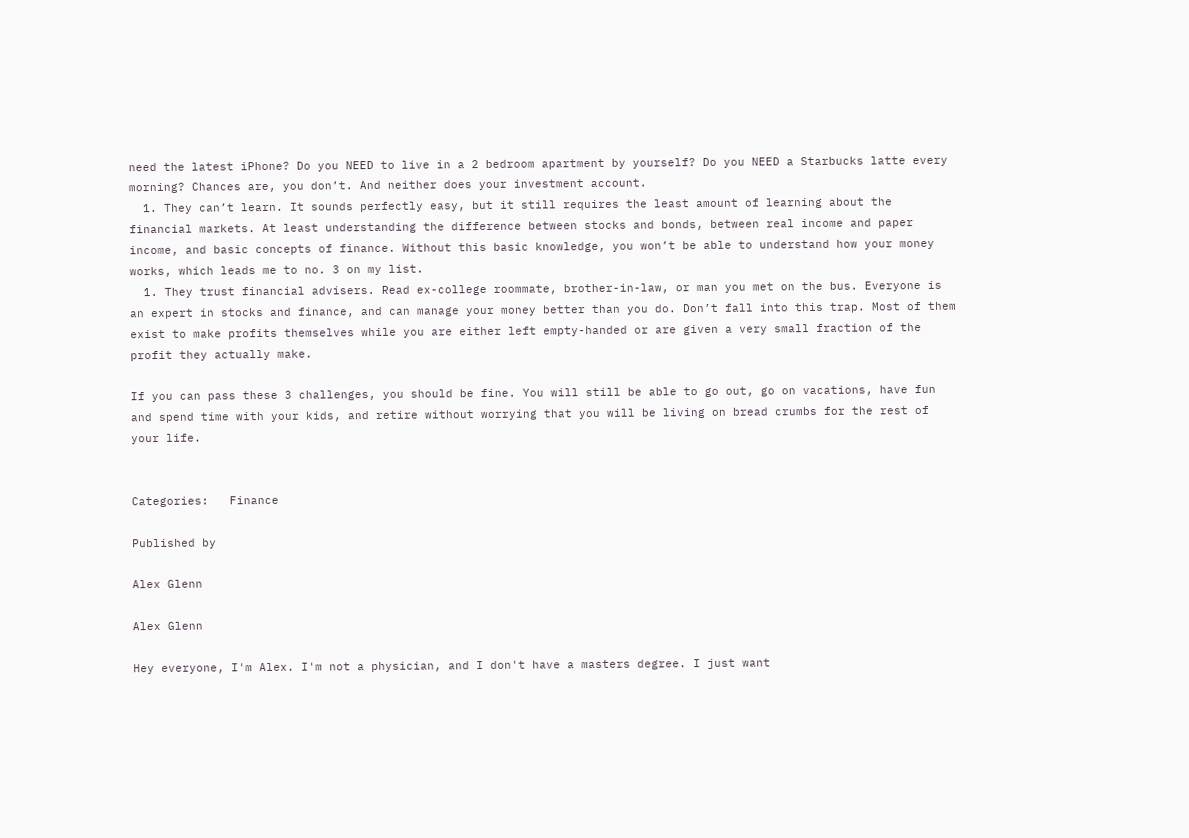need the latest iPhone? Do you NEED to live in a 2 bedroom apartment by yourself? Do you NEED a Starbucks latte every morning? Chances are, you don’t. And neither does your investment account.
  1. They can’t learn. It sounds perfectly easy, but it still requires the least amount of learning about the financial markets. At least understanding the difference between stocks and bonds, between real income and paper income, and basic concepts of finance. Without this basic knowledge, you won’t be able to understand how your money works, which leads me to no. 3 on my list.
  1. They trust financial advisers. Read ex-college roommate, brother-in-law, or man you met on the bus. Everyone is an expert in stocks and finance, and can manage your money better than you do. Don’t fall into this trap. Most of them exist to make profits themselves while you are either left empty-handed or are given a very small fraction of the profit they actually make.

If you can pass these 3 challenges, you should be fine. You will still be able to go out, go on vacations, have fun and spend time with your kids, and retire without worrying that you will be living on bread crumbs for the rest of your life.


Categories:   Finance

Published by

Alex Glenn

Alex Glenn

Hey everyone, I'm Alex. I'm not a physician, and I don't have a masters degree. I just want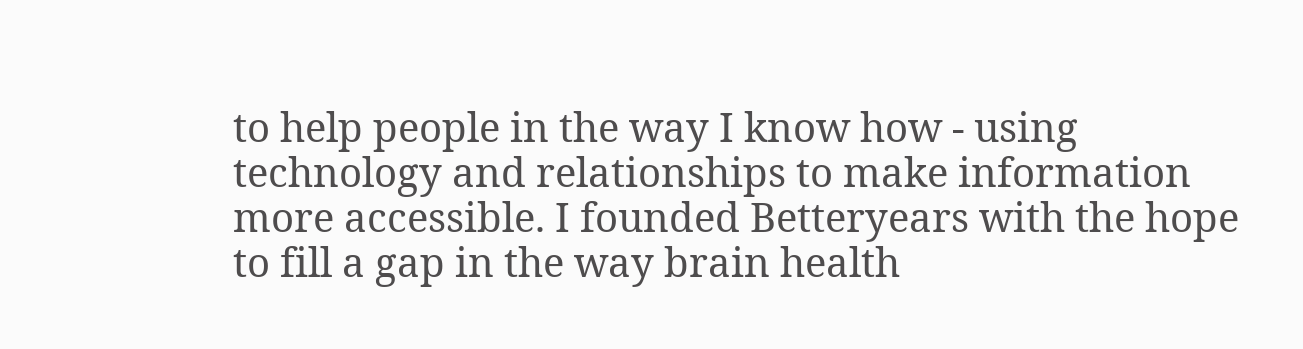to help people in the way I know how - using technology and relationships to make information more accessible. I founded Betteryears with the hope to fill a gap in the way brain health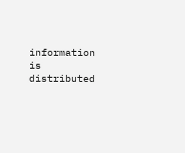information is distributed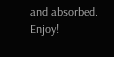and absorbed. Enjoy!